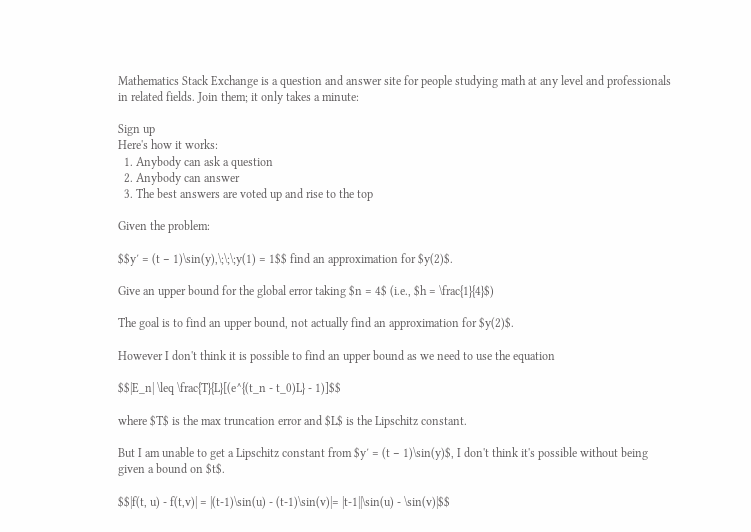Mathematics Stack Exchange is a question and answer site for people studying math at any level and professionals in related fields. Join them; it only takes a minute:

Sign up
Here's how it works:
  1. Anybody can ask a question
  2. Anybody can answer
  3. The best answers are voted up and rise to the top

Given the problem:

$$y′ = (t − 1)\sin(y),\;\;\;y(1) = 1$$ find an approximation for $y(2)$.

Give an upper bound for the global error taking $n = 4$ (i.e., $h = \frac{1}{4}$)

The goal is to find an upper bound, not actually find an approximation for $y(2)$.

However I don't think it is possible to find an upper bound as we need to use the equation

$$|E_n| \leq \frac{T}{L}[(e^{(t_n - t_0)L} - 1)]$$

where $T$ is the max truncation error and $L$ is the Lipschitz constant.

But I am unable to get a Lipschitz constant from $y′ = (t − 1)\sin(y)$, I don't think it's possible without being given a bound on $t$.

$$|f(t, u) - f(t,v)| = |(t-1)\sin(u) - (t-1)\sin(v)|= |t-1||\sin(u) - \sin(v)|$$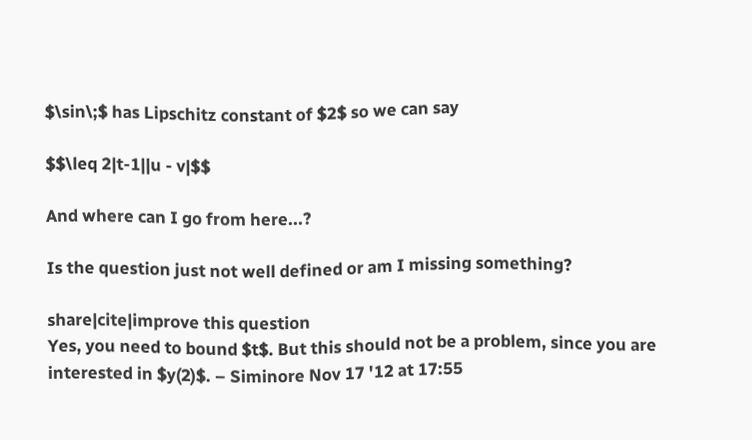$\sin\;$ has Lipschitz constant of $2$ so we can say

$$\leq 2|t-1||u - v|$$

And where can I go from here...?

Is the question just not well defined or am I missing something?

share|cite|improve this question
Yes, you need to bound $t$. But this should not be a problem, since you are interested in $y(2)$. – Siminore Nov 17 '12 at 17:55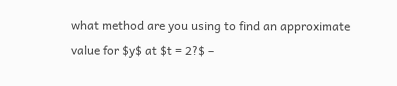what method are you using to find an approximate value for $y$ at $t = 2?$ –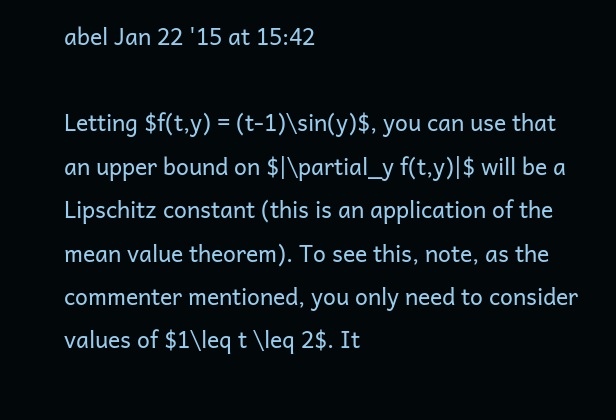abel Jan 22 '15 at 15:42

Letting $f(t,y) = (t-1)\sin(y)$, you can use that an upper bound on $|\partial_y f(t,y)|$ will be a Lipschitz constant (this is an application of the mean value theorem). To see this, note, as the commenter mentioned, you only need to consider values of $1\leq t \leq 2$. It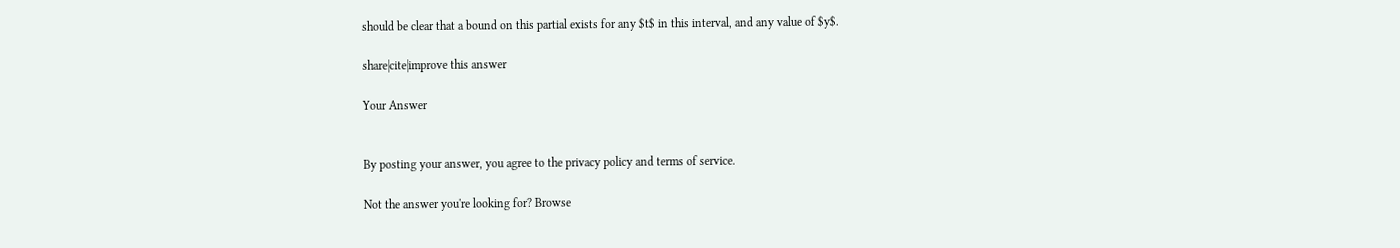should be clear that a bound on this partial exists for any $t$ in this interval, and any value of $y$.

share|cite|improve this answer

Your Answer


By posting your answer, you agree to the privacy policy and terms of service.

Not the answer you're looking for? Browse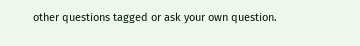other questions tagged or ask your own question.